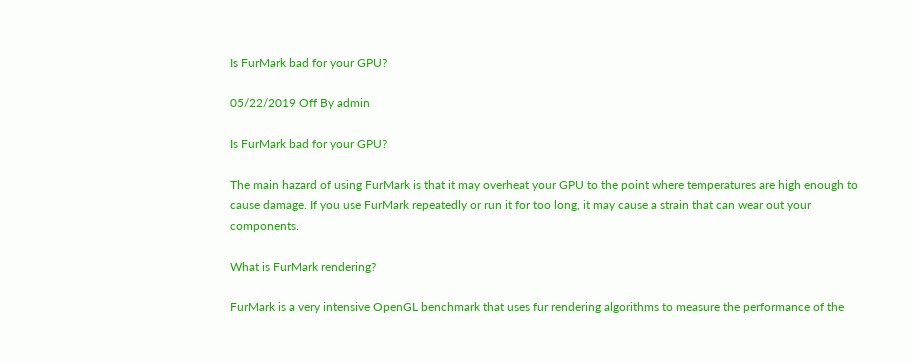Is FurMark bad for your GPU?

05/22/2019 Off By admin

Is FurMark bad for your GPU?

The main hazard of using FurMark is that it may overheat your GPU to the point where temperatures are high enough to cause damage. If you use FurMark repeatedly or run it for too long, it may cause a strain that can wear out your components.

What is FurMark rendering?

FurMark is a very intensive OpenGL benchmark that uses fur rendering algorithms to measure the performance of the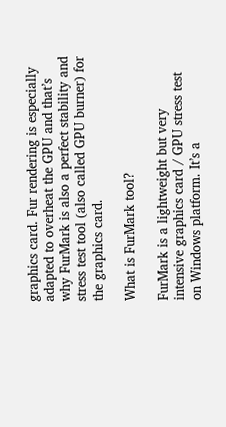graphics card. Fur rendering is especially adapted to overheat the GPU and that’s why FurMark is also a perfect stability and stress test tool (also called GPU burner) for the graphics card.

What is FurMark tool?

FurMark is a lightweight but very intensive graphics card / GPU stress test on Windows platform. It’s a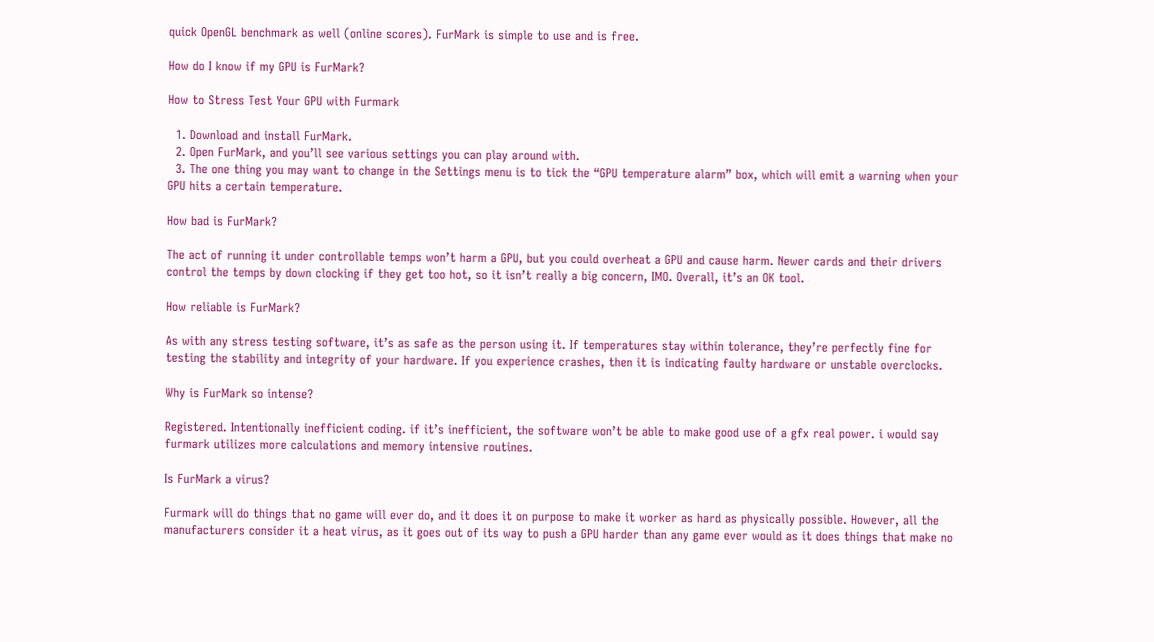quick OpenGL benchmark as well (online scores). FurMark is simple to use and is free.

How do I know if my GPU is FurMark?

How to Stress Test Your GPU with Furmark

  1. Download and install FurMark.
  2. Open FurMark, and you’ll see various settings you can play around with.
  3. The one thing you may want to change in the Settings menu is to tick the “GPU temperature alarm” box, which will emit a warning when your GPU hits a certain temperature.

How bad is FurMark?

The act of running it under controllable temps won’t harm a GPU, but you could overheat a GPU and cause harm. Newer cards and their drivers control the temps by down clocking if they get too hot, so it isn’t really a big concern, IMO. Overall, it’s an OK tool.

How reliable is FurMark?

As with any stress testing software, it’s as safe as the person using it. If temperatures stay within tolerance, they’re perfectly fine for testing the stability and integrity of your hardware. If you experience crashes, then it is indicating faulty hardware or unstable overclocks.

Why is FurMark so intense?

Registered. Intentionally inefficient coding. if it’s inefficient, the software won’t be able to make good use of a gfx real power. i would say furmark utilizes more calculations and memory intensive routines.

Is FurMark a virus?

Furmark will do things that no game will ever do, and it does it on purpose to make it worker as hard as physically possible. However, all the manufacturers consider it a heat virus, as it goes out of its way to push a GPU harder than any game ever would as it does things that make no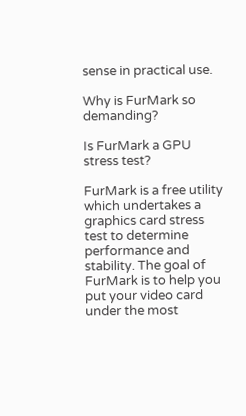sense in practical use.

Why is FurMark so demanding?

Is FurMark a GPU stress test?

FurMark is a free utility which undertakes a graphics card stress test to determine performance and stability. The goal of FurMark is to help you put your video card under the most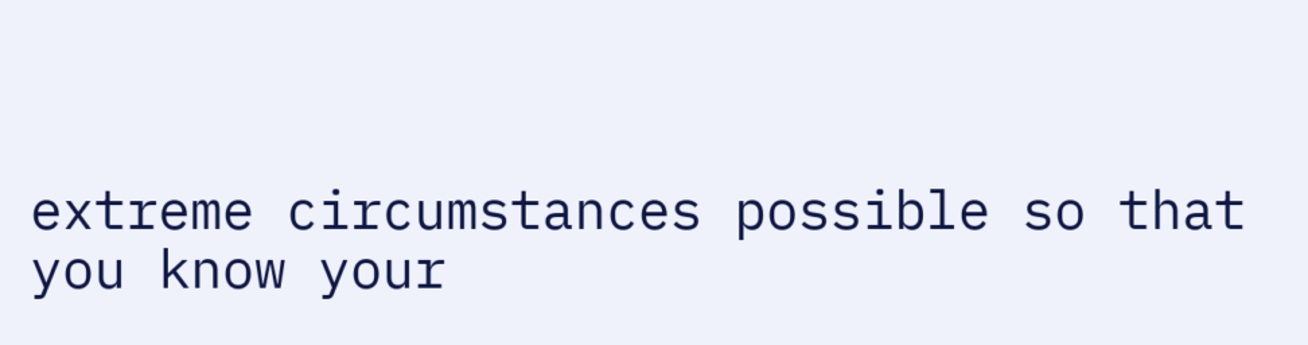extreme circumstances possible so that you know your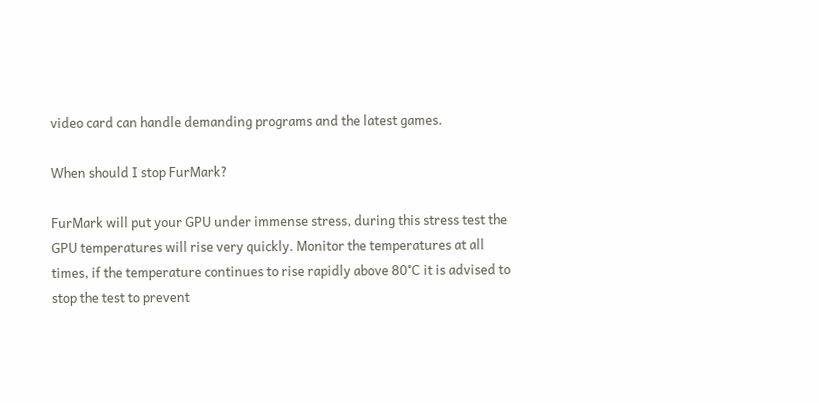video card can handle demanding programs and the latest games.

When should I stop FurMark?

FurMark will put your GPU under immense stress, during this stress test the GPU temperatures will rise very quickly. Monitor the temperatures at all times, if the temperature continues to rise rapidly above 80°C it is advised to stop the test to prevent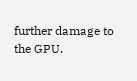further damage to the GPU.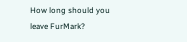How long should you leave FurMark?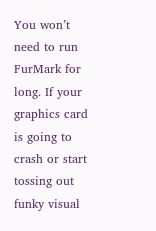You won’t need to run FurMark for long. If your graphics card is going to crash or start tossing out funky visual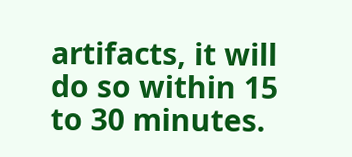artifacts, it will do so within 15 to 30 minutes.